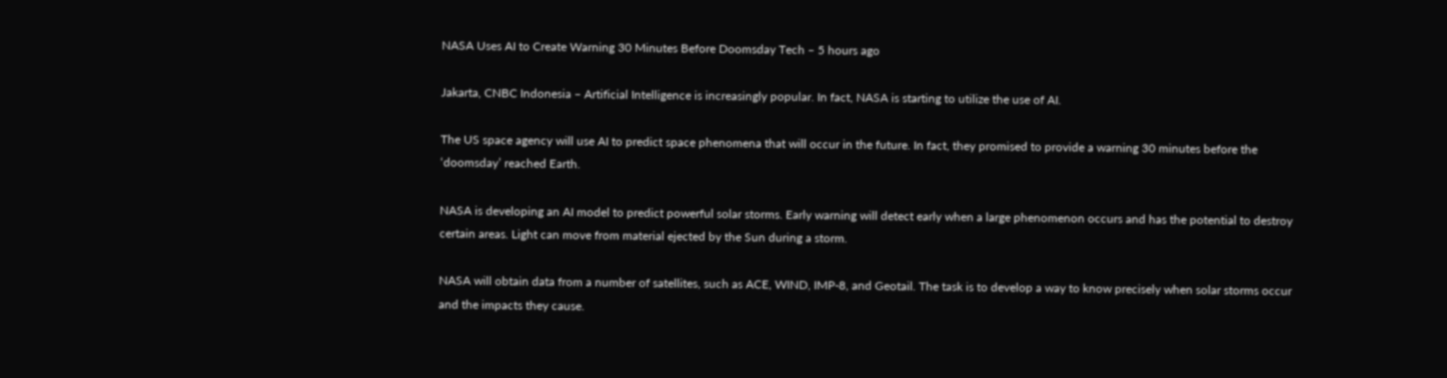NASA Uses AI to Create Warning 30 Minutes Before Doomsday Tech – 5 hours ago

Jakarta, CNBC Indonesia – Artificial Intelligence is increasingly popular. In fact, NASA is starting to utilize the use of AI.

The US space agency will use AI to predict space phenomena that will occur in the future. In fact, they promised to provide a warning 30 minutes before the ‘doomsday’ reached Earth.

NASA is developing an AI model to predict powerful solar storms. Early warning will detect early when a large phenomenon occurs and has the potential to destroy certain areas. Light can move from material ejected by the Sun during a storm.

NASA will obtain data from a number of satellites, such as ACE, WIND, IMP-8, and Geotail. The task is to develop a way to know precisely when solar storms occur and the impacts they cause.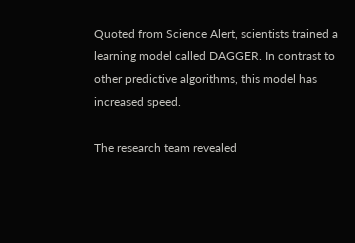Quoted from Science Alert, scientists trained a learning model called DAGGER. In contrast to other predictive algorithms, this model has increased speed.

The research team revealed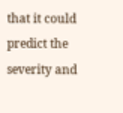that it could predict the severity and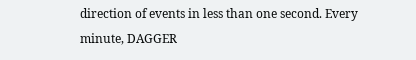direction of events in less than one second. Every minute, DAGGER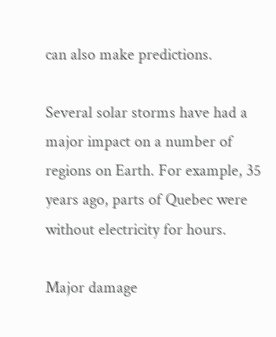can also make predictions.

Several solar storms have had a major impact on a number of regions on Earth. For example, 35 years ago, parts of Quebec were without electricity for hours.

Major damage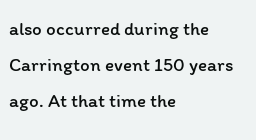also occurred during the Carrington event 150 years ago. At that time the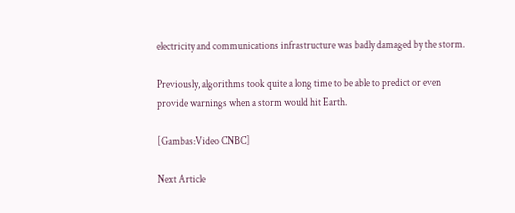electricity and communications infrastructure was badly damaged by the storm.

Previously, algorithms took quite a long time to be able to predict or even provide warnings when a storm would hit Earth.

[Gambas:Video CNBC]

Next Article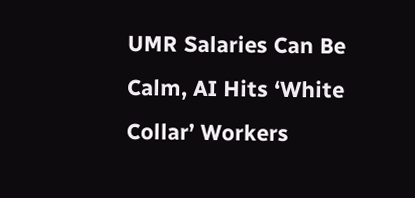UMR Salaries Can Be Calm, AI Hits ‘White Collar’ Workers